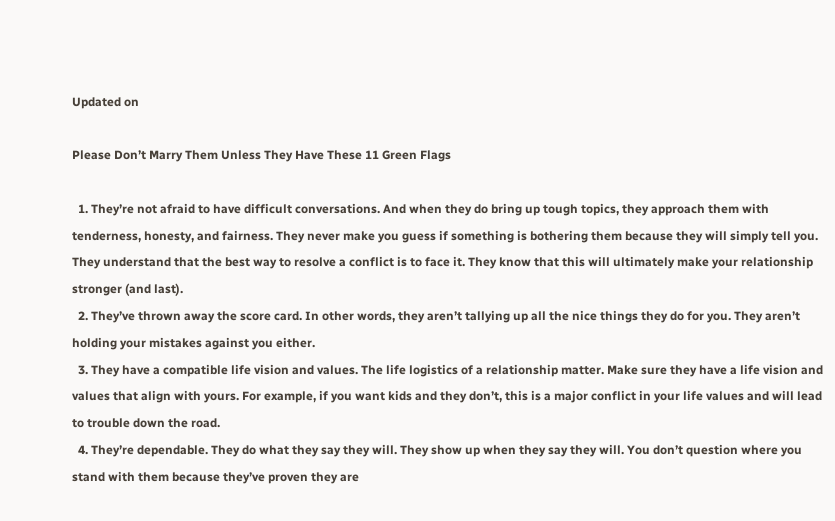Updated on

Please Don’t Marry Them Unless They Have These 11 Green Flags

  1. They’re not afraid to have difficult conversations. And when they do bring up tough topics, they approach them with tenderness, honesty, and fairness. They never make you guess if something is bothering them because they will simply tell you. They understand that the best way to resolve a conflict is to face it. They know that this will ultimately make your relationship stronger (and last).
  2. They’ve thrown away the score card. In other words, they aren’t tallying up all the nice things they do for you. They aren’t holding your mistakes against you either.
  3. They have a compatible life vision and values. The life logistics of a relationship matter. Make sure they have a life vision and values that align with yours. For example, if you want kids and they don’t, this is a major conflict in your life values and will lead to trouble down the road.
  4. They’re dependable. They do what they say they will. They show up when they say they will. You don’t question where you stand with them because they’ve proven they are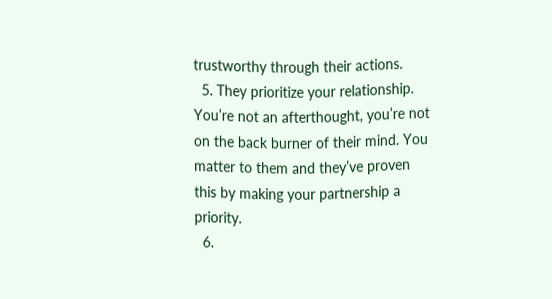trustworthy through their actions.
  5. They prioritize your relationship. You’re not an afterthought, you’re not on the back burner of their mind. You matter to them and they’ve proven this by making your partnership a priority.
  6.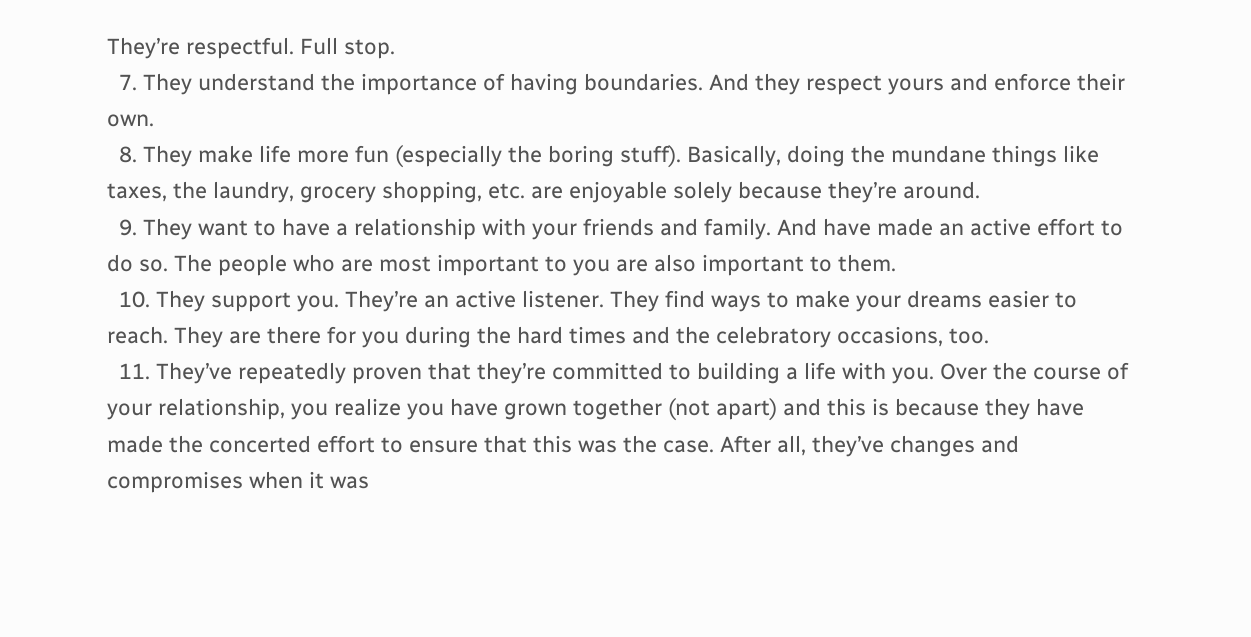They’re respectful. Full stop.
  7. They understand the importance of having boundaries. And they respect yours and enforce their own.
  8. They make life more fun (especially the boring stuff). Basically, doing the mundane things like taxes, the laundry, grocery shopping, etc. are enjoyable solely because they’re around.
  9. They want to have a relationship with your friends and family. And have made an active effort to do so. The people who are most important to you are also important to them.
  10. They support you. They’re an active listener. They find ways to make your dreams easier to reach. They are there for you during the hard times and the celebratory occasions, too.
  11. They’ve repeatedly proven that they’re committed to building a life with you. Over the course of your relationship, you realize you have grown together (not apart) and this is because they have made the concerted effort to ensure that this was the case. After all, they’ve changes and compromises when it was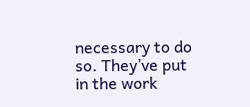necessary to do so. They’ve put in the work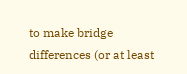to make bridge differences (or at least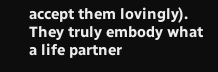accept them lovingly). They truly embody what a life partner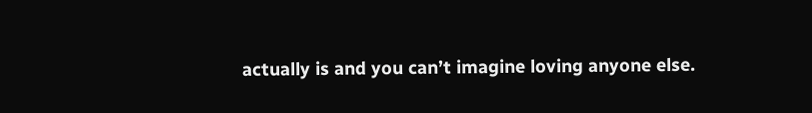actually is and you can’t imagine loving anyone else.